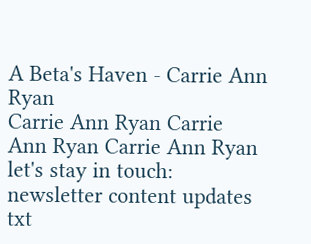A Beta's Haven - Carrie Ann Ryan
Carrie Ann Ryan Carrie Ann Ryan Carrie Ann Ryan let's stay in touch:
newsletter content updates txt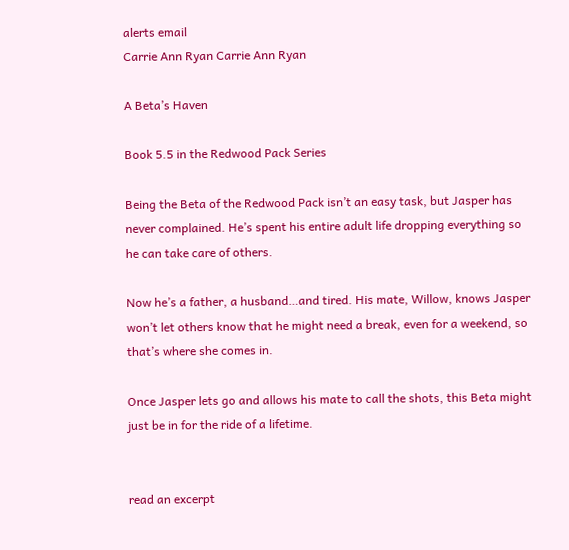alerts email
Carrie Ann Ryan Carrie Ann Ryan

A Beta’s Haven

Book 5.5 in the Redwood Pack Series

Being the Beta of the Redwood Pack isn’t an easy task, but Jasper has never complained. He’s spent his entire adult life dropping everything so he can take care of others.

Now he’s a father, a husband…and tired. His mate, Willow, knows Jasper won’t let others know that he might need a break, even for a weekend, so that’s where she comes in.

Once Jasper lets go and allows his mate to call the shots, this Beta might just be in for the ride of a lifetime.


read an excerpt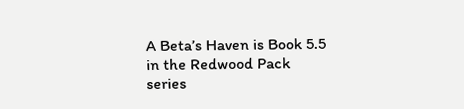A Beta’s Haven is Book 5.5 in the Redwood Pack series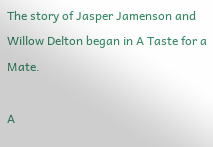The story of Jasper Jamenson and Willow Delton began in A Taste for a Mate.

A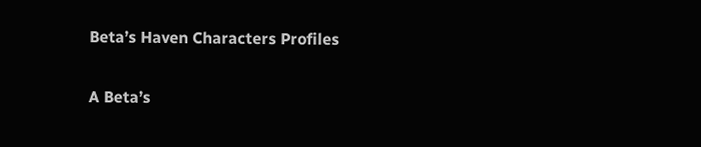Beta’s Haven Characters Profiles

A Beta’s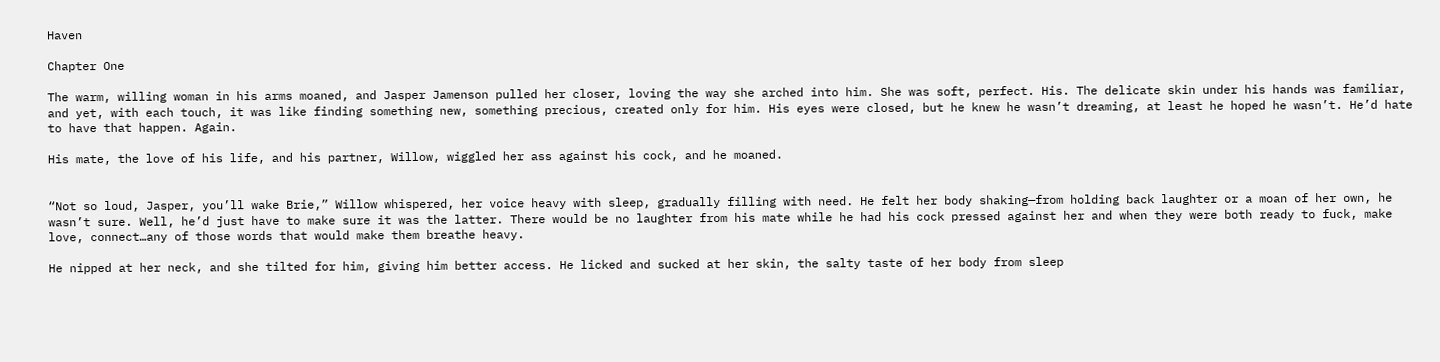Haven

Chapter One

The warm, willing woman in his arms moaned, and Jasper Jamenson pulled her closer, loving the way she arched into him. She was soft, perfect. His. The delicate skin under his hands was familiar, and yet, with each touch, it was like finding something new, something precious, created only for him. His eyes were closed, but he knew he wasn’t dreaming, at least he hoped he wasn’t. He’d hate to have that happen. Again.

His mate, the love of his life, and his partner, Willow, wiggled her ass against his cock, and he moaned.


“Not so loud, Jasper, you’ll wake Brie,” Willow whispered, her voice heavy with sleep, gradually filling with need. He felt her body shaking—from holding back laughter or a moan of her own, he wasn’t sure. Well, he’d just have to make sure it was the latter. There would be no laughter from his mate while he had his cock pressed against her and when they were both ready to fuck, make love, connect…any of those words that would make them breathe heavy.

He nipped at her neck, and she tilted for him, giving him better access. He licked and sucked at her skin, the salty taste of her body from sleep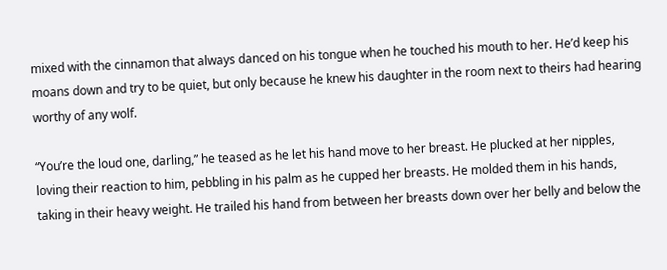mixed with the cinnamon that always danced on his tongue when he touched his mouth to her. He’d keep his moans down and try to be quiet, but only because he knew his daughter in the room next to theirs had hearing worthy of any wolf.

“You’re the loud one, darling,” he teased as he let his hand move to her breast. He plucked at her nipples, loving their reaction to him, pebbling in his palm as he cupped her breasts. He molded them in his hands, taking in their heavy weight. He trailed his hand from between her breasts down over her belly and below the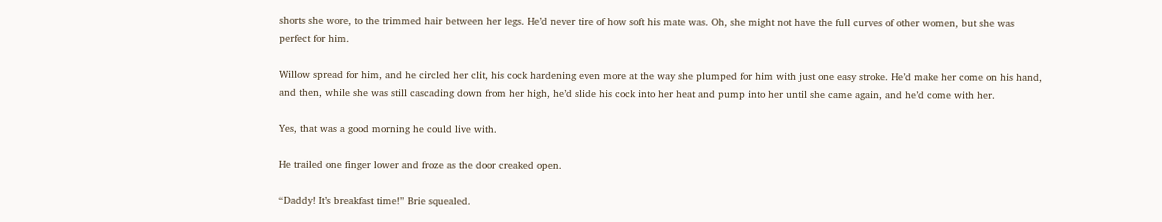shorts she wore, to the trimmed hair between her legs. He’d never tire of how soft his mate was. Oh, she might not have the full curves of other women, but she was perfect for him.

Willow spread for him, and he circled her clit, his cock hardening even more at the way she plumped for him with just one easy stroke. He’d make her come on his hand, and then, while she was still cascading down from her high, he’d slide his cock into her heat and pump into her until she came again, and he’d come with her.

Yes, that was a good morning he could live with.

He trailed one finger lower and froze as the door creaked open.

“Daddy! It’s breakfast time!” Brie squealed.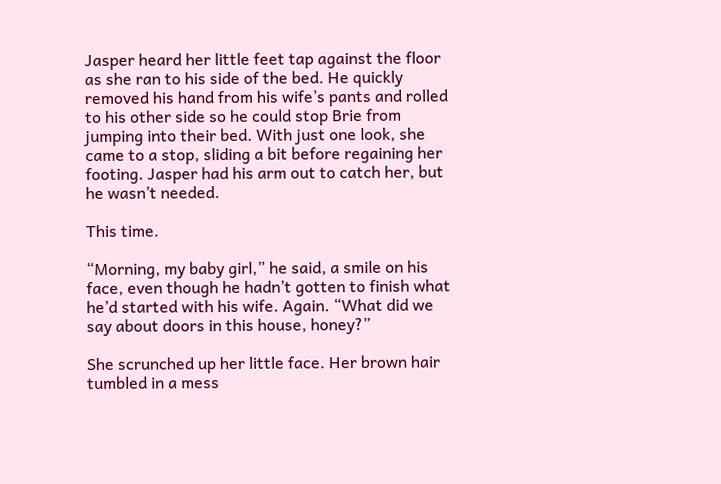Jasper heard her little feet tap against the floor as she ran to his side of the bed. He quickly removed his hand from his wife’s pants and rolled to his other side so he could stop Brie from jumping into their bed. With just one look, she came to a stop, sliding a bit before regaining her footing. Jasper had his arm out to catch her, but he wasn’t needed.

This time.

“Morning, my baby girl,” he said, a smile on his face, even though he hadn’t gotten to finish what he’d started with his wife. Again. “What did we say about doors in this house, honey?”

She scrunched up her little face. Her brown hair tumbled in a mess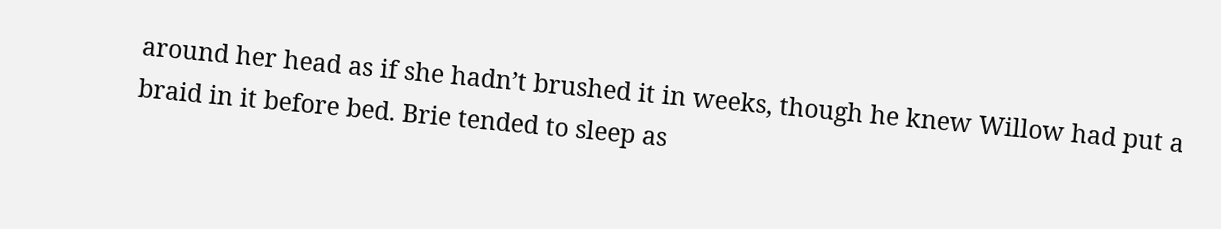around her head as if she hadn’t brushed it in weeks, though he knew Willow had put a braid in it before bed. Brie tended to sleep as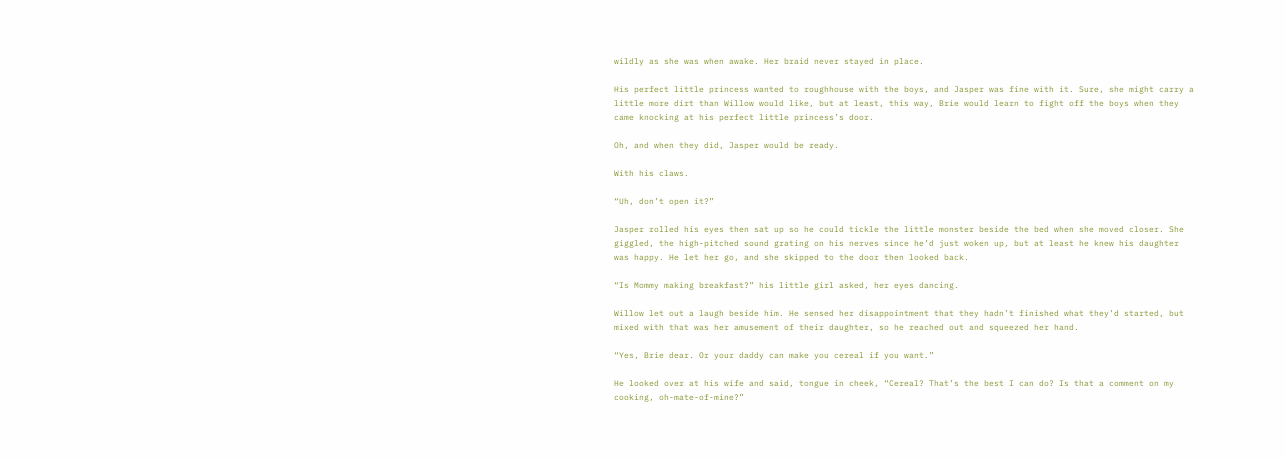wildly as she was when awake. Her braid never stayed in place.

His perfect little princess wanted to roughhouse with the boys, and Jasper was fine with it. Sure, she might carry a little more dirt than Willow would like, but at least, this way, Brie would learn to fight off the boys when they came knocking at his perfect little princess’s door.

Oh, and when they did, Jasper would be ready.

With his claws.

“Uh, don’t open it?”

Jasper rolled his eyes then sat up so he could tickle the little monster beside the bed when she moved closer. She giggled, the high-pitched sound grating on his nerves since he’d just woken up, but at least he knew his daughter was happy. He let her go, and she skipped to the door then looked back.

“Is Mommy making breakfast?” his little girl asked, her eyes dancing.

Willow let out a laugh beside him. He sensed her disappointment that they hadn’t finished what they’d started, but mixed with that was her amusement of their daughter, so he reached out and squeezed her hand.

“Yes, Brie dear. Or your daddy can make you cereal if you want.”

He looked over at his wife and said, tongue in cheek, “Cereal? That’s the best I can do? Is that a comment on my cooking, oh-mate-of-mine?”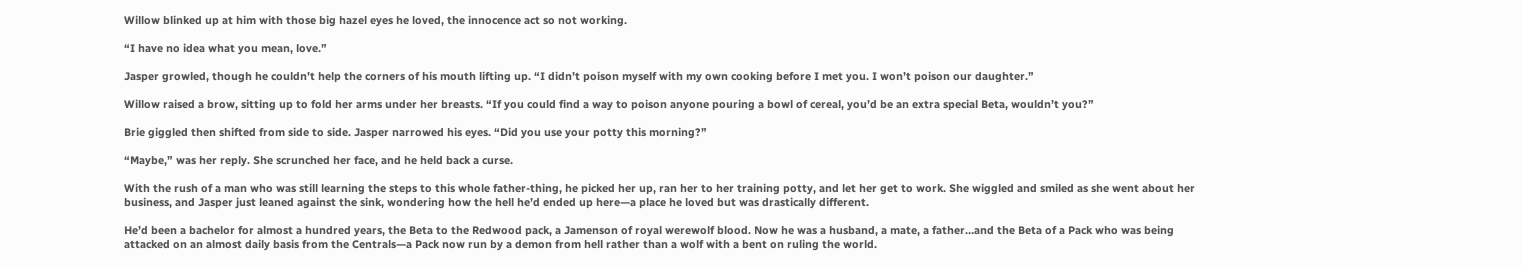Willow blinked up at him with those big hazel eyes he loved, the innocence act so not working.

“I have no idea what you mean, love.”

Jasper growled, though he couldn’t help the corners of his mouth lifting up. “I didn’t poison myself with my own cooking before I met you. I won’t poison our daughter.”

Willow raised a brow, sitting up to fold her arms under her breasts. “If you could find a way to poison anyone pouring a bowl of cereal, you’d be an extra special Beta, wouldn’t you?”

Brie giggled then shifted from side to side. Jasper narrowed his eyes. “Did you use your potty this morning?”

“Maybe,” was her reply. She scrunched her face, and he held back a curse.

With the rush of a man who was still learning the steps to this whole father-thing, he picked her up, ran her to her training potty, and let her get to work. She wiggled and smiled as she went about her business, and Jasper just leaned against the sink, wondering how the hell he’d ended up here—a place he loved but was drastically different.

He’d been a bachelor for almost a hundred years, the Beta to the Redwood pack, a Jamenson of royal werewolf blood. Now he was a husband, a mate, a father…and the Beta of a Pack who was being attacked on an almost daily basis from the Centrals—a Pack now run by a demon from hell rather than a wolf with a bent on ruling the world.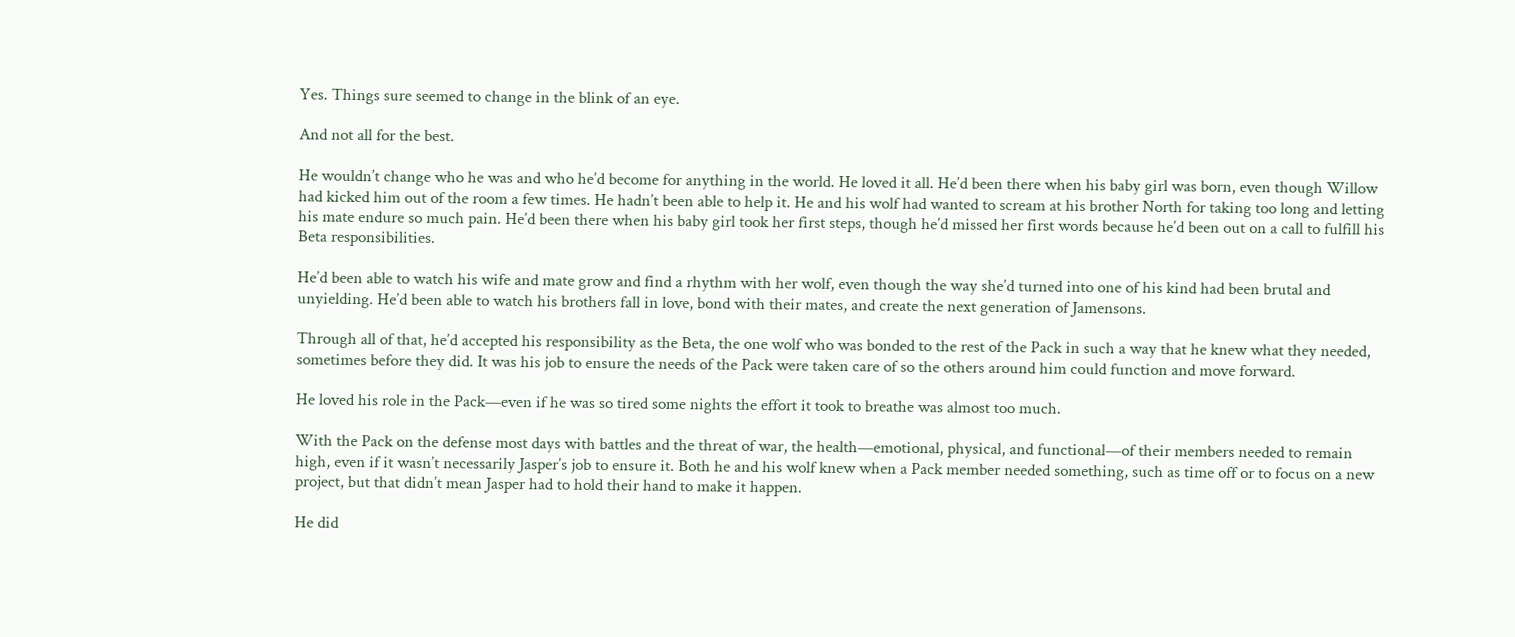Yes. Things sure seemed to change in the blink of an eye.

And not all for the best.

He wouldn’t change who he was and who he’d become for anything in the world. He loved it all. He’d been there when his baby girl was born, even though Willow had kicked him out of the room a few times. He hadn’t been able to help it. He and his wolf had wanted to scream at his brother North for taking too long and letting his mate endure so much pain. He’d been there when his baby girl took her first steps, though he’d missed her first words because he’d been out on a call to fulfill his Beta responsibilities.

He’d been able to watch his wife and mate grow and find a rhythm with her wolf, even though the way she’d turned into one of his kind had been brutal and unyielding. He’d been able to watch his brothers fall in love, bond with their mates, and create the next generation of Jamensons.

Through all of that, he’d accepted his responsibility as the Beta, the one wolf who was bonded to the rest of the Pack in such a way that he knew what they needed, sometimes before they did. It was his job to ensure the needs of the Pack were taken care of so the others around him could function and move forward.

He loved his role in the Pack—even if he was so tired some nights the effort it took to breathe was almost too much.

With the Pack on the defense most days with battles and the threat of war, the health—emotional, physical, and functional—of their members needed to remain high, even if it wasn’t necessarily Jasper’s job to ensure it. Both he and his wolf knew when a Pack member needed something, such as time off or to focus on a new project, but that didn’t mean Jasper had to hold their hand to make it happen.

He did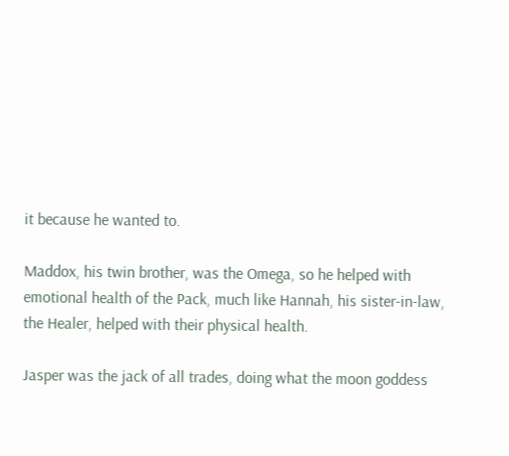it because he wanted to.

Maddox, his twin brother, was the Omega, so he helped with emotional health of the Pack, much like Hannah, his sister-in-law, the Healer, helped with their physical health.

Jasper was the jack of all trades, doing what the moon goddess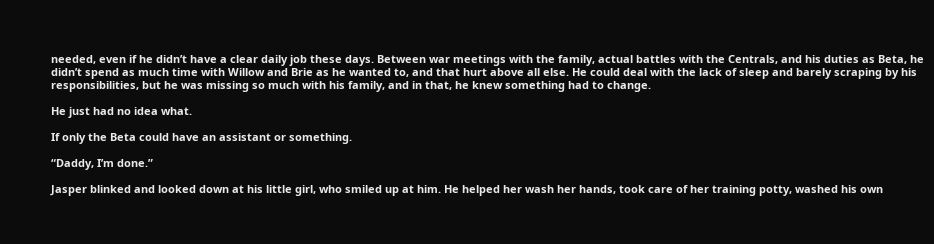needed, even if he didn’t have a clear daily job these days. Between war meetings with the family, actual battles with the Centrals, and his duties as Beta, he didn’t spend as much time with Willow and Brie as he wanted to, and that hurt above all else. He could deal with the lack of sleep and barely scraping by his responsibilities, but he was missing so much with his family, and in that, he knew something had to change.

He just had no idea what.

If only the Beta could have an assistant or something.

“Daddy, I’m done.”

Jasper blinked and looked down at his little girl, who smiled up at him. He helped her wash her hands, took care of her training potty, washed his own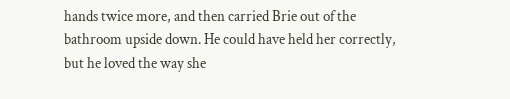hands twice more, and then carried Brie out of the bathroom upside down. He could have held her correctly, but he loved the way she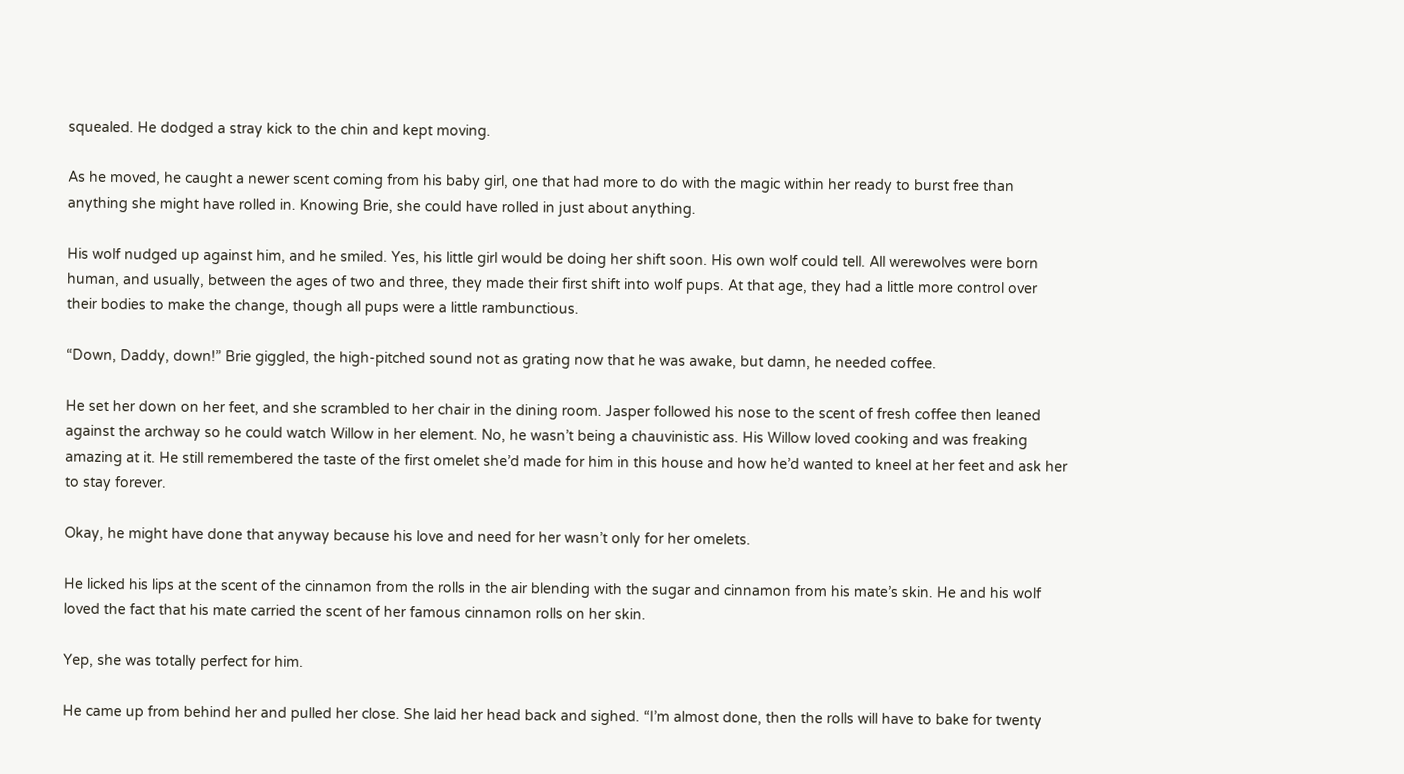squealed. He dodged a stray kick to the chin and kept moving.

As he moved, he caught a newer scent coming from his baby girl, one that had more to do with the magic within her ready to burst free than anything she might have rolled in. Knowing Brie, she could have rolled in just about anything.

His wolf nudged up against him, and he smiled. Yes, his little girl would be doing her shift soon. His own wolf could tell. All werewolves were born human, and usually, between the ages of two and three, they made their first shift into wolf pups. At that age, they had a little more control over their bodies to make the change, though all pups were a little rambunctious.

“Down, Daddy, down!” Brie giggled, the high-pitched sound not as grating now that he was awake, but damn, he needed coffee.

He set her down on her feet, and she scrambled to her chair in the dining room. Jasper followed his nose to the scent of fresh coffee then leaned against the archway so he could watch Willow in her element. No, he wasn’t being a chauvinistic ass. His Willow loved cooking and was freaking amazing at it. He still remembered the taste of the first omelet she’d made for him in this house and how he’d wanted to kneel at her feet and ask her to stay forever.

Okay, he might have done that anyway because his love and need for her wasn’t only for her omelets.

He licked his lips at the scent of the cinnamon from the rolls in the air blending with the sugar and cinnamon from his mate’s skin. He and his wolf loved the fact that his mate carried the scent of her famous cinnamon rolls on her skin.

Yep, she was totally perfect for him.

He came up from behind her and pulled her close. She laid her head back and sighed. “I’m almost done, then the rolls will have to bake for twenty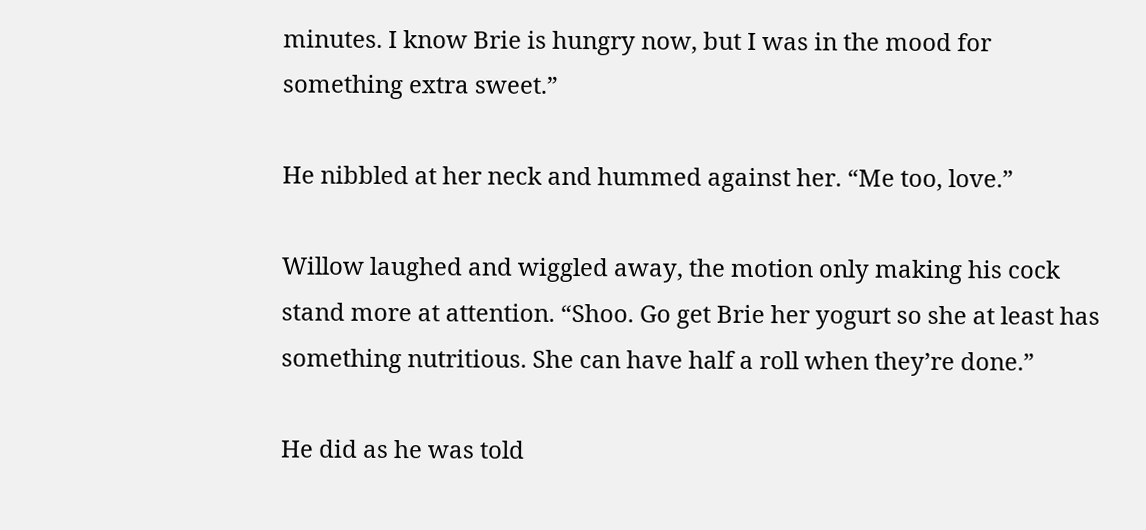minutes. I know Brie is hungry now, but I was in the mood for something extra sweet.”

He nibbled at her neck and hummed against her. “Me too, love.”

Willow laughed and wiggled away, the motion only making his cock stand more at attention. “Shoo. Go get Brie her yogurt so she at least has something nutritious. She can have half a roll when they’re done.”

He did as he was told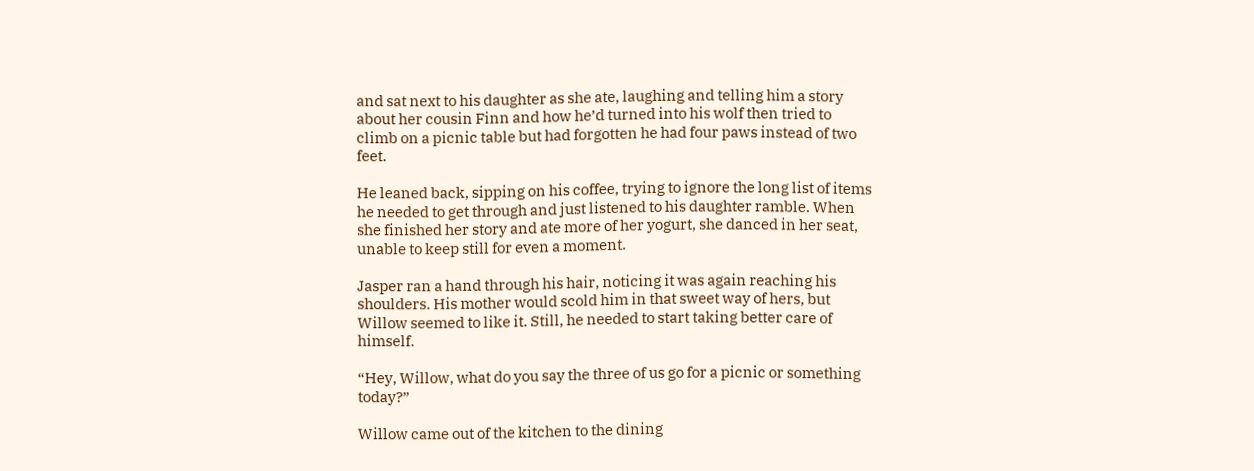and sat next to his daughter as she ate, laughing and telling him a story about her cousin Finn and how he’d turned into his wolf then tried to climb on a picnic table but had forgotten he had four paws instead of two feet.

He leaned back, sipping on his coffee, trying to ignore the long list of items he needed to get through and just listened to his daughter ramble. When she finished her story and ate more of her yogurt, she danced in her seat, unable to keep still for even a moment.

Jasper ran a hand through his hair, noticing it was again reaching his shoulders. His mother would scold him in that sweet way of hers, but Willow seemed to like it. Still, he needed to start taking better care of himself.

“Hey, Willow, what do you say the three of us go for a picnic or something today?”

Willow came out of the kitchen to the dining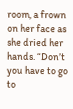room, a frown on her face as she dried her hands. “Don’t you have to go to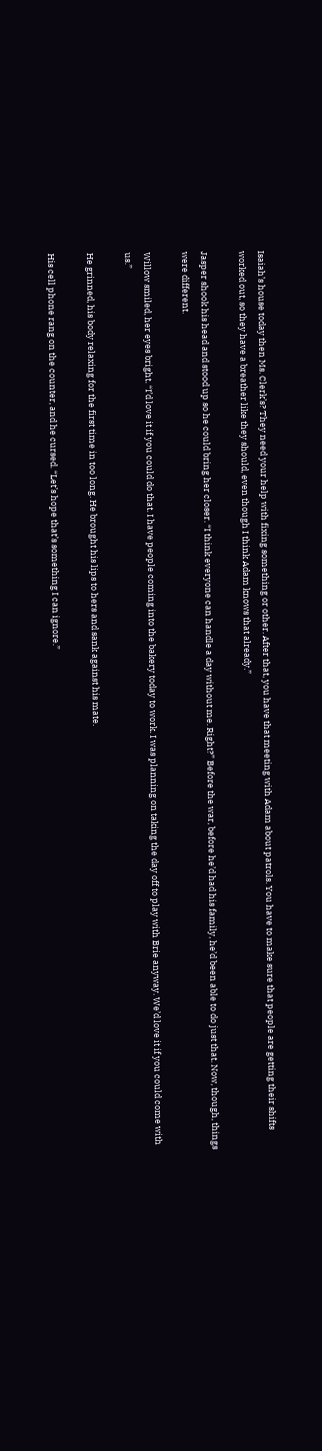Isaiah’s house today then Ms. Clerk’s? They need your help with fixing something or other. After that, you have that meeting with Adam about patrols. You have to make sure that people are getting their shifts worked out, so they have a breather like they should, even though I think Adam knows that already.”

Jasper shook his head and stood up so he could bring her closer. “I think everyone can handle a day without me. Right?” Before the war, before he’d had his family, he’d been able to do just that. Now, though, things were different.

Willow smiled, her eyes bright. “I’d love it if you could do that. I have people coming into the bakery today to work. I was planning on taking the day off to play with Brie anyway. We’d love it if you could come with us.”

He grinned, his body relaxing for the first time in too long. He brought his lips to hers and sank against his mate.

His cell phone rang on the counter, and he cursed. “Let’s hope that’s something I can ignore.”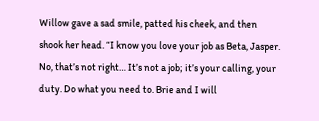Willow gave a sad smile, patted his cheek, and then shook her head. “I know you love your job as Beta, Jasper. No, that’s not right… It’s not a job; it’s your calling, your duty. Do what you need to. Brie and I will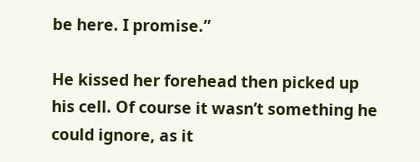be here. I promise.”

He kissed her forehead then picked up his cell. Of course it wasn’t something he could ignore, as it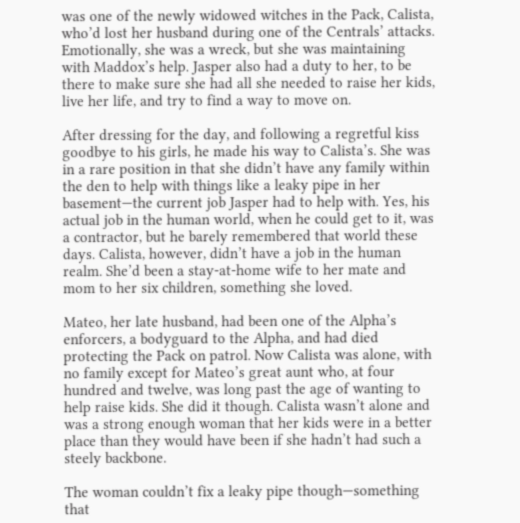was one of the newly widowed witches in the Pack, Calista, who’d lost her husband during one of the Centrals’ attacks. Emotionally, she was a wreck, but she was maintaining with Maddox’s help. Jasper also had a duty to her, to be there to make sure she had all she needed to raise her kids, live her life, and try to find a way to move on.

After dressing for the day, and following a regretful kiss goodbye to his girls, he made his way to Calista’s. She was in a rare position in that she didn’t have any family within the den to help with things like a leaky pipe in her basement—the current job Jasper had to help with. Yes, his actual job in the human world, when he could get to it, was a contractor, but he barely remembered that world these days. Calista, however, didn’t have a job in the human realm. She’d been a stay-at-home wife to her mate and mom to her six children, something she loved.

Mateo, her late husband, had been one of the Alpha’s enforcers, a bodyguard to the Alpha, and had died protecting the Pack on patrol. Now Calista was alone, with no family except for Mateo’s great aunt who, at four hundred and twelve, was long past the age of wanting to help raise kids. She did it though. Calista wasn’t alone and was a strong enough woman that her kids were in a better place than they would have been if she hadn’t had such a steely backbone.

The woman couldn’t fix a leaky pipe though—something that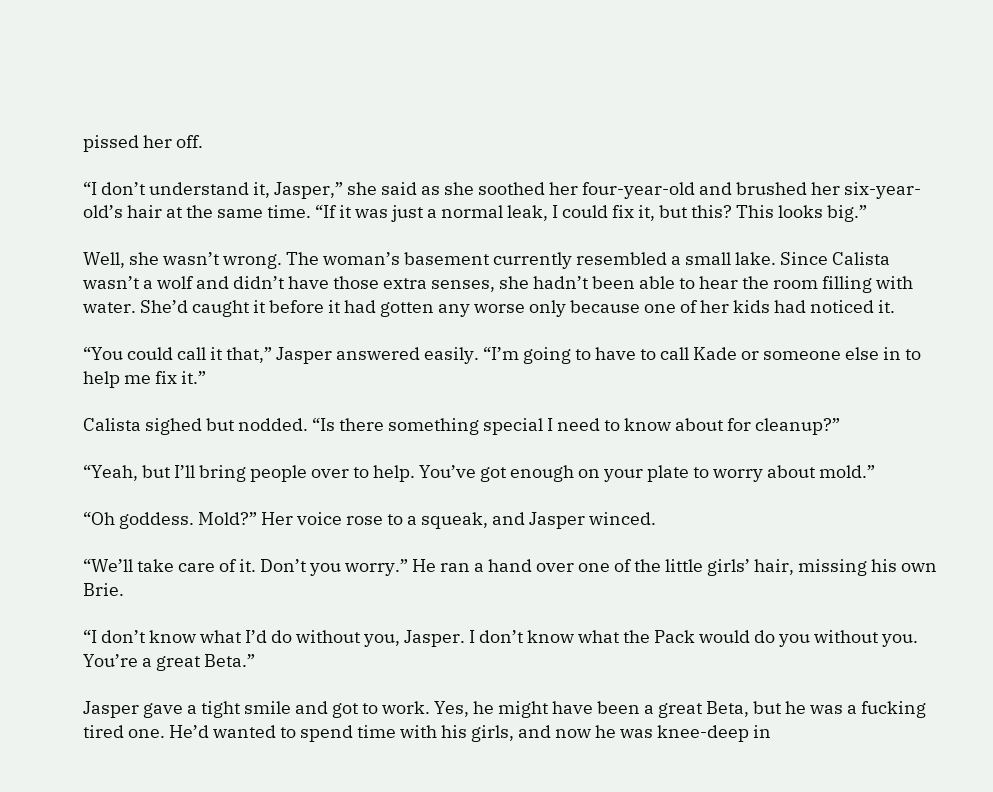pissed her off.

“I don’t understand it, Jasper,” she said as she soothed her four-year-old and brushed her six-year-old’s hair at the same time. “If it was just a normal leak, I could fix it, but this? This looks big.”

Well, she wasn’t wrong. The woman’s basement currently resembled a small lake. Since Calista wasn’t a wolf and didn’t have those extra senses, she hadn’t been able to hear the room filling with water. She’d caught it before it had gotten any worse only because one of her kids had noticed it.

“You could call it that,” Jasper answered easily. “I’m going to have to call Kade or someone else in to help me fix it.”

Calista sighed but nodded. “Is there something special I need to know about for cleanup?”

“Yeah, but I’ll bring people over to help. You’ve got enough on your plate to worry about mold.”

“Oh goddess. Mold?” Her voice rose to a squeak, and Jasper winced.

“We’ll take care of it. Don’t you worry.” He ran a hand over one of the little girls’ hair, missing his own Brie.

“I don’t know what I’d do without you, Jasper. I don’t know what the Pack would do you without you. You’re a great Beta.”

Jasper gave a tight smile and got to work. Yes, he might have been a great Beta, but he was a fucking tired one. He’d wanted to spend time with his girls, and now he was knee-deep in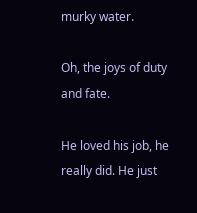murky water.

Oh, the joys of duty and fate.

He loved his job, he really did. He just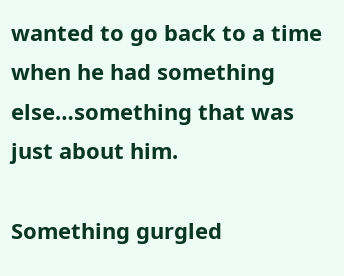wanted to go back to a time when he had something else…something that was just about him.

Something gurgled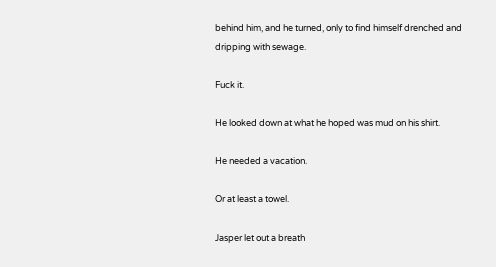behind him, and he turned, only to find himself drenched and dripping with sewage.

Fuck it.

He looked down at what he hoped was mud on his shirt.

He needed a vacation.

Or at least a towel.

Jasper let out a breath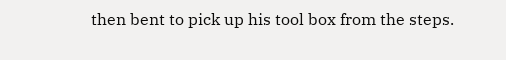then bent to pick up his tool box from the steps.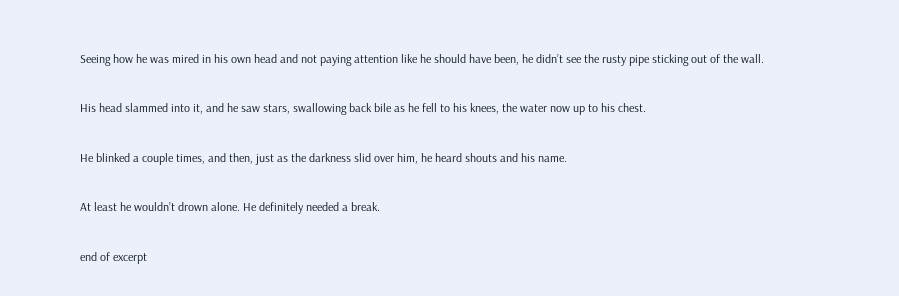Seeing how he was mired in his own head and not paying attention like he should have been, he didn’t see the rusty pipe sticking out of the wall.

His head slammed into it, and he saw stars, swallowing back bile as he fell to his knees, the water now up to his chest.

He blinked a couple times, and then, just as the darkness slid over him, he heard shouts and his name.

At least he wouldn’t drown alone. He definitely needed a break.

end of excerpt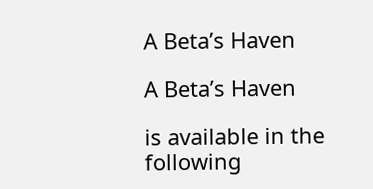A Beta’s Haven

A Beta’s Haven

is available in the following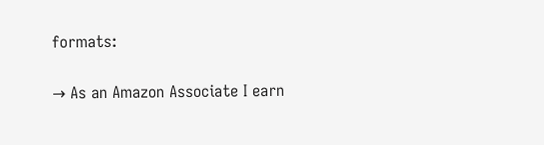formats:

→ As an Amazon Associate I earn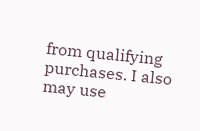from qualifying purchases. I also may use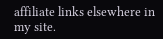affiliate links elsewhere in my site.